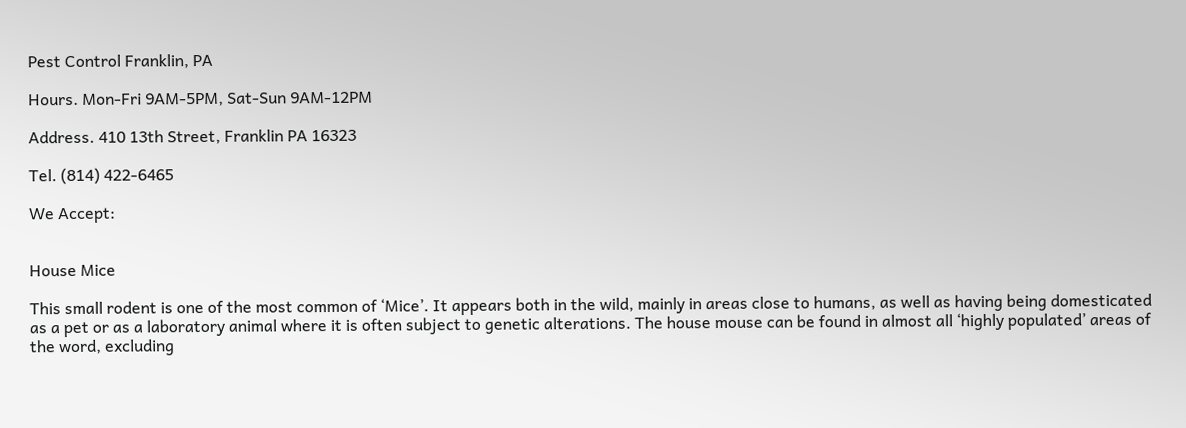Pest Control Franklin, PA

Hours. Mon-Fri 9AM-5PM, Sat-Sun 9AM-12PM

Address. 410 13th Street, Franklin PA 16323

Tel. (814) 422-6465

We Accept:


House Mice

This small rodent is one of the most common of ‘Mice’. It appears both in the wild, mainly in areas close to humans, as well as having being domesticated as a pet or as a laboratory animal where it is often subject to genetic alterations. The house mouse can be found in almost all ‘highly populated’ areas of the word, excluding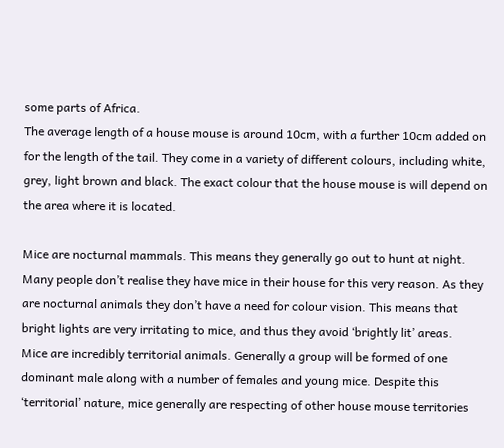some parts of Africa.
The average length of a house mouse is around 10cm, with a further 10cm added on for the length of the tail. They come in a variety of different colours, including white, grey, light brown and black. The exact colour that the house mouse is will depend on the area where it is located.

Mice are nocturnal mammals. This means they generally go out to hunt at night. Many people don’t realise they have mice in their house for this very reason. As they are nocturnal animals they don’t have a need for colour vision. This means that bright lights are very irritating to mice, and thus they avoid ‘brightly lit’ areas.
Mice are incredibly territorial animals. Generally a group will be formed of one dominant male along with a number of females and young mice. Despite this ‘territorial’ nature, mice generally are respecting of other house mouse territories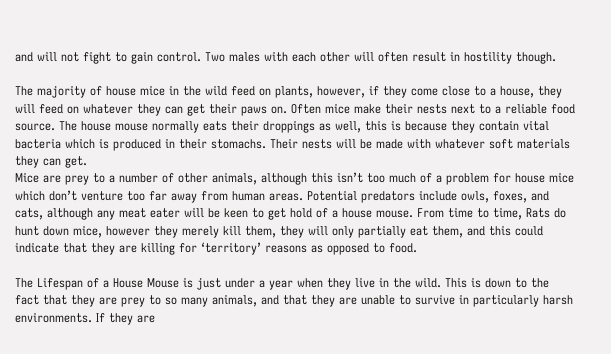and will not fight to gain control. Two males with each other will often result in hostility though.

The majority of house mice in the wild feed on plants, however, if they come close to a house, they will feed on whatever they can get their paws on. Often mice make their nests next to a reliable food source. The house mouse normally eats their droppings as well, this is because they contain vital bacteria which is produced in their stomachs. Their nests will be made with whatever soft materials they can get.
Mice are prey to a number of other animals, although this isn’t too much of a problem for house mice which don’t venture too far away from human areas. Potential predators include owls, foxes, and cats, although any meat eater will be keen to get hold of a house mouse. From time to time, Rats do hunt down mice, however they merely kill them, they will only partially eat them, and this could indicate that they are killing for ‘territory’ reasons as opposed to food.

The Lifespan of a House Mouse is just under a year when they live in the wild. This is down to the fact that they are prey to so many animals, and that they are unable to survive in particularly harsh environments. If they are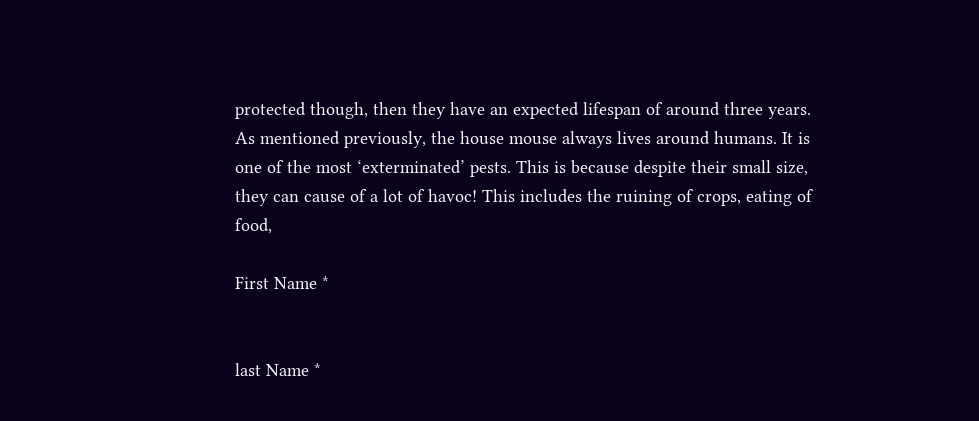protected though, then they have an expected lifespan of around three years.
As mentioned previously, the house mouse always lives around humans. It is one of the most ‘exterminated’ pests. This is because despite their small size, they can cause of a lot of havoc! This includes the ruining of crops, eating of food,

First Name *


last Name *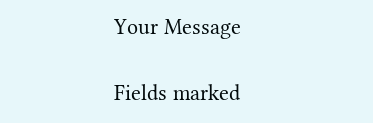Your Message

Fields marked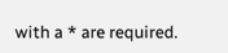with a * are required.